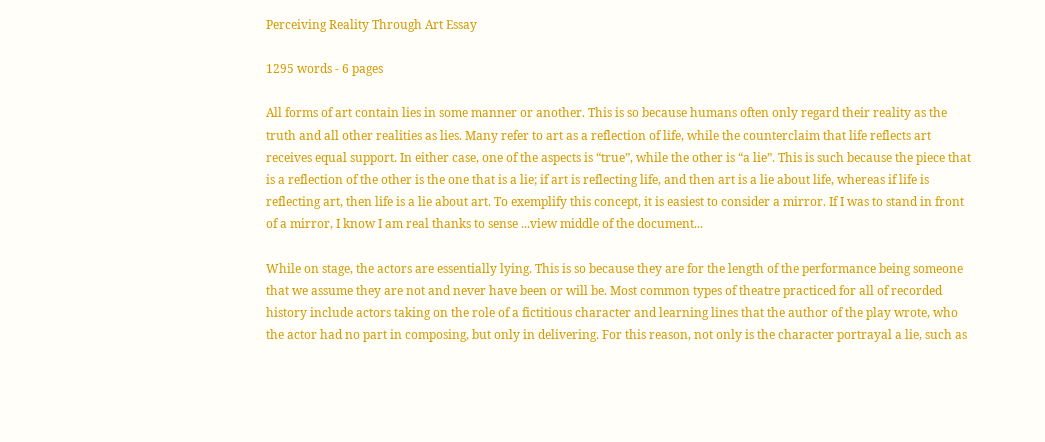Perceiving Reality Through Art Essay

1295 words - 6 pages

All forms of art contain lies in some manner or another. This is so because humans often only regard their reality as the truth and all other realities as lies. Many refer to art as a reflection of life, while the counterclaim that life reflects art receives equal support. In either case, one of the aspects is “true”, while the other is “a lie”. This is such because the piece that is a reflection of the other is the one that is a lie; if art is reflecting life, and then art is a lie about life, whereas if life is reflecting art, then life is a lie about art. To exemplify this concept, it is easiest to consider a mirror. If I was to stand in front of a mirror, I know I am real thanks to sense ...view middle of the document...

While on stage, the actors are essentially lying. This is so because they are for the length of the performance being someone that we assume they are not and never have been or will be. Most common types of theatre practiced for all of recorded history include actors taking on the role of a fictitious character and learning lines that the author of the play wrote, who the actor had no part in composing, but only in delivering. For this reason, not only is the character portrayal a lie, such as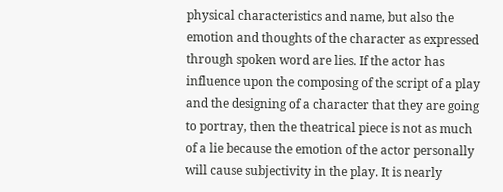physical characteristics and name, but also the emotion and thoughts of the character as expressed through spoken word are lies. If the actor has influence upon the composing of the script of a play and the designing of a character that they are going to portray, then the theatrical piece is not as much of a lie because the emotion of the actor personally will cause subjectivity in the play. It is nearly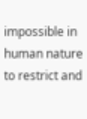impossible in human nature to restrict and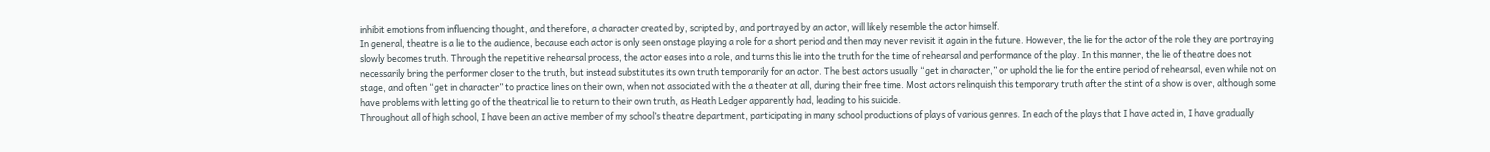inhibit emotions from influencing thought, and therefore, a character created by, scripted by, and portrayed by an actor, will likely resemble the actor himself.
In general, theatre is a lie to the audience, because each actor is only seen onstage playing a role for a short period and then may never revisit it again in the future. However, the lie for the actor of the role they are portraying slowly becomes truth. Through the repetitive rehearsal process, the actor eases into a role, and turns this lie into the truth for the time of rehearsal and performance of the play. In this manner, the lie of theatre does not necessarily bring the performer closer to the truth, but instead substitutes its own truth temporarily for an actor. The best actors usually “get in character,” or uphold the lie for the entire period of rehearsal, even while not on stage, and often “get in character” to practice lines on their own, when not associated with the a theater at all, during their free time. Most actors relinquish this temporary truth after the stint of a show is over, although some have problems with letting go of the theatrical lie to return to their own truth, as Heath Ledger apparently had, leading to his suicide.
Throughout all of high school, I have been an active member of my school’s theatre department, participating in many school productions of plays of various genres. In each of the plays that I have acted in, I have gradually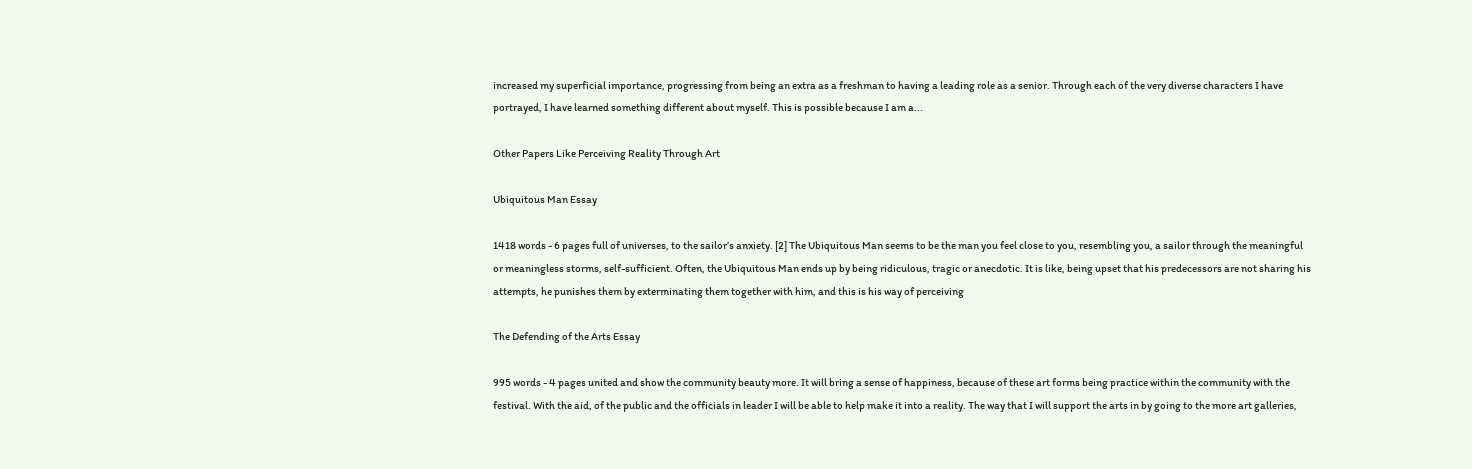increased my superficial importance, progressing from being an extra as a freshman to having a leading role as a senior. Through each of the very diverse characters I have portrayed, I have learned something different about myself. This is possible because I am a...

Other Papers Like Perceiving Reality Through Art

Ubiquitous Man Essay

1418 words - 6 pages full of universes, to the sailor’s anxiety. [2] The Ubiquitous Man seems to be the man you feel close to you, resembling you, a sailor through the meaningful or meaningless storms, self-sufficient. Often, the Ubiquitous Man ends up by being ridiculous, tragic or anecdotic. It is like, being upset that his predecessors are not sharing his attempts, he punishes them by exterminating them together with him, and this is his way of perceiving

The Defending of the Arts Essay

995 words - 4 pages united and show the community beauty more. It will bring a sense of happiness, because of these art forms being practice within the community with the festival. With the aid, of the public and the officials in leader I will be able to help make it into a reality. The way that I will support the arts in by going to the more art galleries,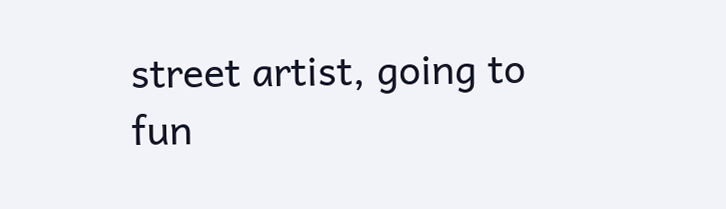street artist, going to fun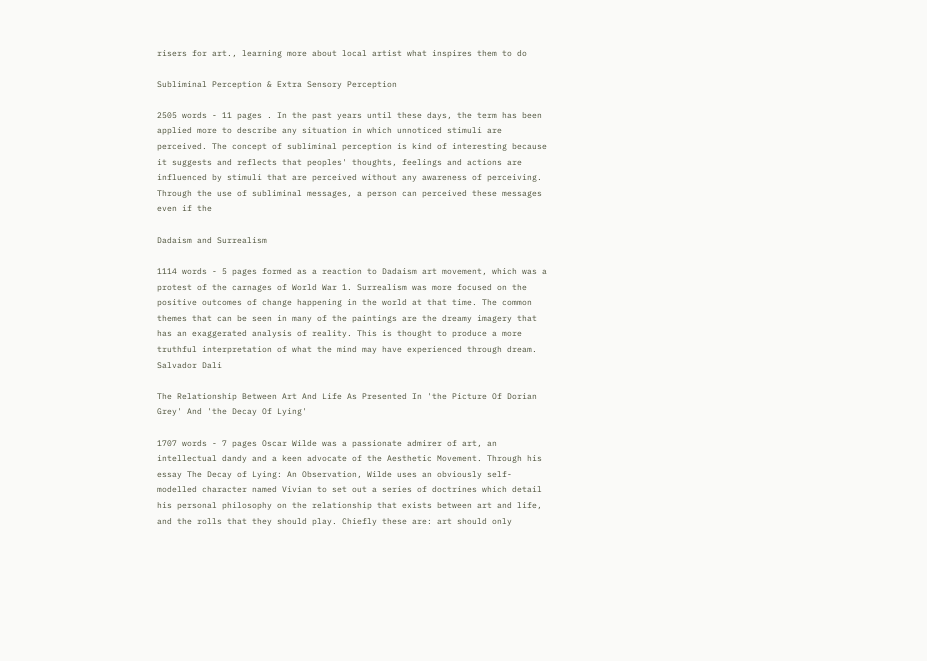risers for art., learning more about local artist what inspires them to do

Subliminal Perception & Extra Sensory Perception

2505 words - 11 pages . In the past years until these days, the term has been applied more to describe any situation in which unnoticed stimuli are perceived. The concept of subliminal perception is kind of interesting because it suggests and reflects that peoples' thoughts, feelings and actions are influenced by stimuli that are perceived without any awareness of perceiving. Through the use of subliminal messages, a person can perceived these messages even if the

Dadaism and Surrealism

1114 words - 5 pages formed as a reaction to Dadaism art movement, which was a protest of the carnages of World War 1. Surrealism was more focused on the positive outcomes of change happening in the world at that time. The common themes that can be seen in many of the paintings are the dreamy imagery that has an exaggerated analysis of reality. This is thought to produce a more truthful interpretation of what the mind may have experienced through dream. Salvador Dali

The Relationship Between Art And Life As Presented In 'the Picture Of Dorian Grey' And 'the Decay Of Lying'

1707 words - 7 pages Oscar Wilde was a passionate admirer of art, an intellectual dandy and a keen advocate of the Aesthetic Movement. Through his essay The Decay of Lying: An Observation, Wilde uses an obviously self-modelled character named Vivian to set out a series of doctrines which detail his personal philosophy on the relationship that exists between art and life, and the rolls that they should play. Chiefly these are: art should only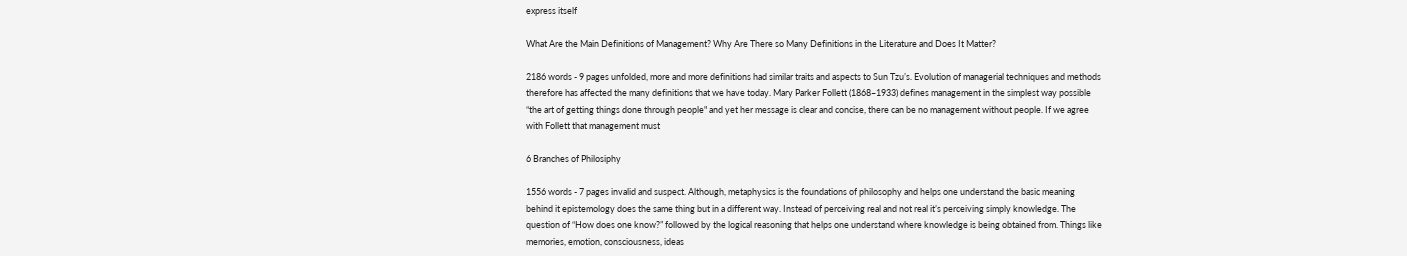express itself

What Are the Main Definitions of Management? Why Are There so Many Definitions in the Literature and Does It Matter?

2186 words - 9 pages unfolded, more and more definitions had similar traits and aspects to Sun Tzu’s. Evolution of managerial techniques and methods therefore has affected the many definitions that we have today. Mary Parker Follett (1868–1933) defines management in the simplest way possible “the art of getting things done through people" and yet her message is clear and concise, there can be no management without people. If we agree with Follett that management must

6 Branches of Philosiphy

1556 words - 7 pages invalid and suspect. Although, metaphysics is the foundations of philosophy and helps one understand the basic meaning behind it epistemology does the same thing but in a different way. Instead of perceiving real and not real it’s perceiving simply knowledge. The question of “How does one know?” followed by the logical reasoning that helps one understand where knowledge is being obtained from. Things like memories, emotion, consciousness, ideas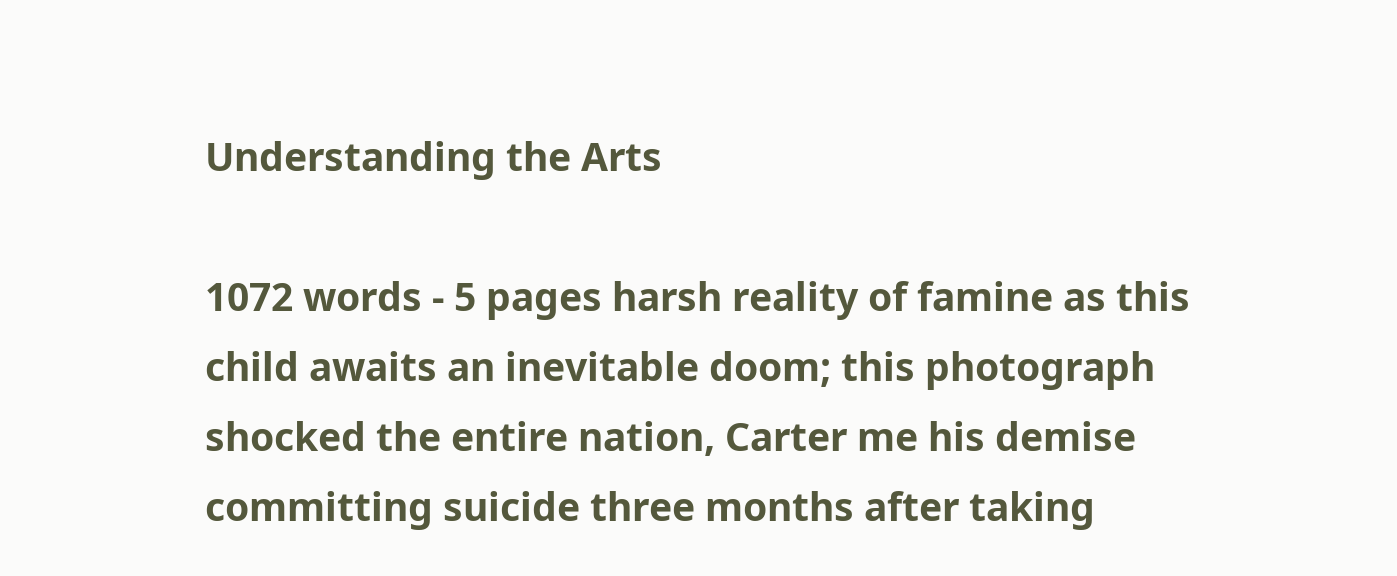Understanding the Arts

1072 words - 5 pages harsh reality of famine as this child awaits an inevitable doom; this photograph shocked the entire nation, Carter me his demise committing suicide three months after taking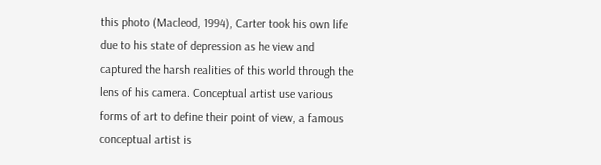this photo (Macleod, 1994), Carter took his own life due to his state of depression as he view and captured the harsh realities of this world through the lens of his camera. Conceptual artist use various forms of art to define their point of view, a famous conceptual artist is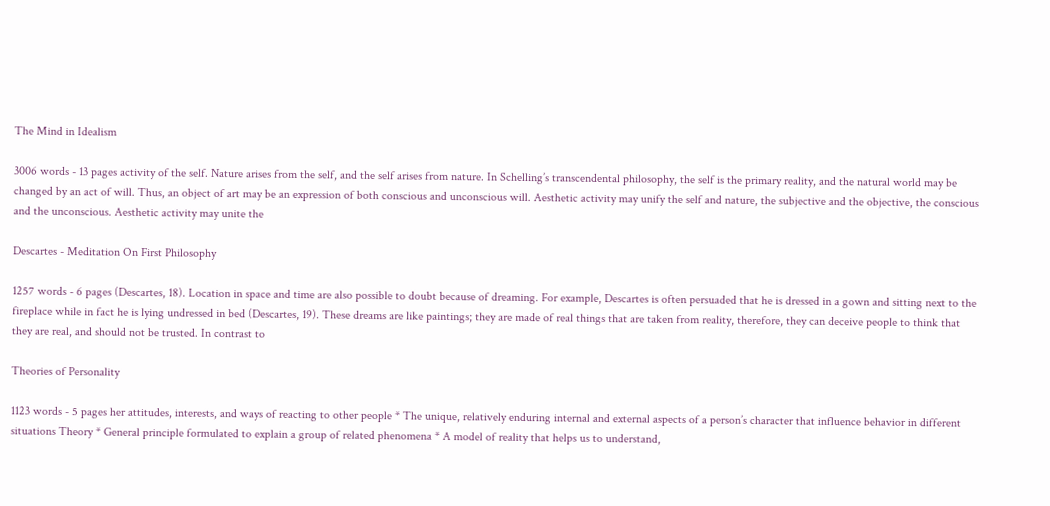The Mind in Idealism

3006 words - 13 pages activity of the self. Nature arises from the self, and the self arises from nature. In Schelling’s transcendental philosophy, the self is the primary reality, and the natural world may be changed by an act of will. Thus, an object of art may be an expression of both conscious and unconscious will. Aesthetic activity may unify the self and nature, the subjective and the objective, the conscious and the unconscious. Aesthetic activity may unite the

Descartes - Meditation On First Philosophy

1257 words - 6 pages (Descartes, 18). Location in space and time are also possible to doubt because of dreaming. For example, Descartes is often persuaded that he is dressed in a gown and sitting next to the fireplace while in fact he is lying undressed in bed (Descartes, 19). These dreams are like paintings; they are made of real things that are taken from reality, therefore, they can deceive people to think that they are real, and should not be trusted. In contrast to

Theories of Personality

1123 words - 5 pages her attitudes, interests, and ways of reacting to other people * The unique, relatively enduring internal and external aspects of a person’s character that influence behavior in different situations Theory * General principle formulated to explain a group of related phenomena * A model of reality that helps us to understand,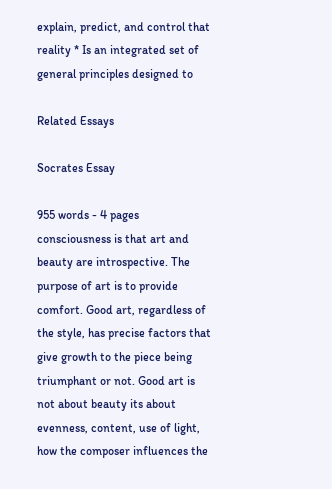explain, predict, and control that reality * Is an integrated set of general principles designed to

Related Essays

Socrates Essay

955 words - 4 pages consciousness is that art and beauty are introspective. The purpose of art is to provide comfort. Good art, regardless of the style, has precise factors that give growth to the piece being triumphant or not. Good art is not about beauty its about evenness, content, use of light, how the composer influences the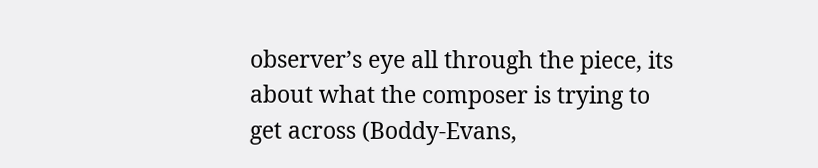observer’s eye all through the piece, its about what the composer is trying to get across (Boddy-Evans,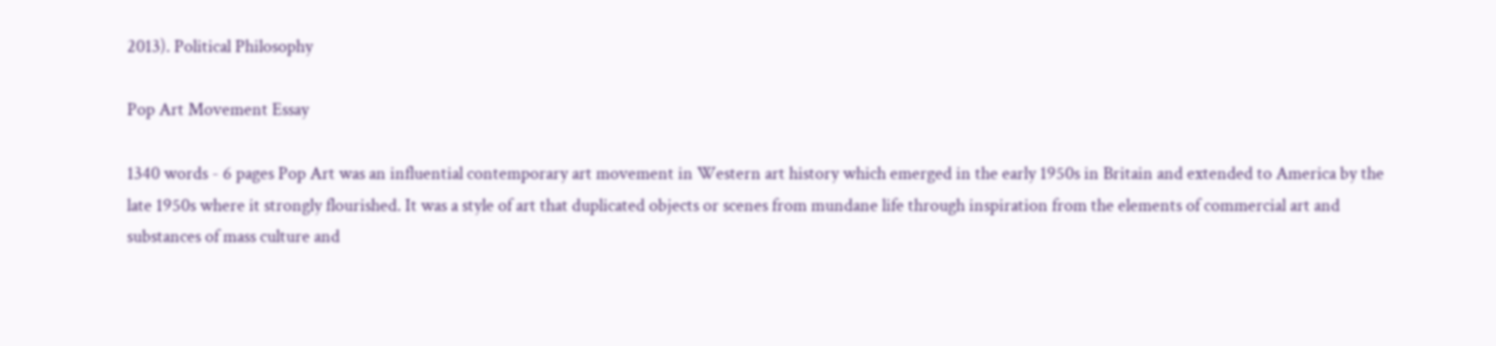2013). Political Philosophy

Pop Art Movement Essay

1340 words - 6 pages Pop Art was an influential contemporary art movement in Western art history which emerged in the early 1950s in Britain and extended to America by the late 1950s where it strongly flourished. It was a style of art that duplicated objects or scenes from mundane life through inspiration from the elements of commercial art and substances of mass culture and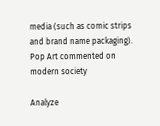media (such as comic strips and brand name packaging). Pop Art commented on modern society

Analyze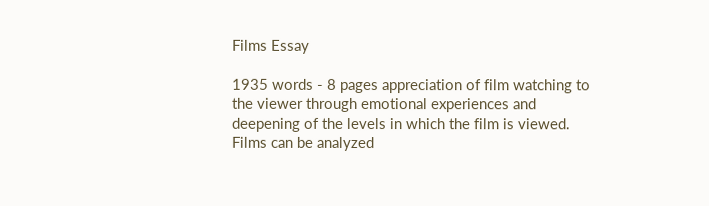Films Essay

1935 words - 8 pages appreciation of film watching to the viewer through emotional experiences and deepening of the levels in which the film is viewed. Films can be analyzed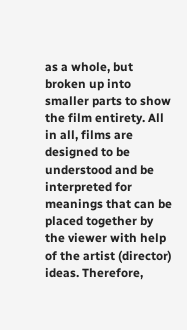as a whole, but broken up into smaller parts to show the film entirety. All in all, films are designed to be understood and be interpreted for meanings that can be placed together by the viewer with help of the artist (director) ideas. Therefore,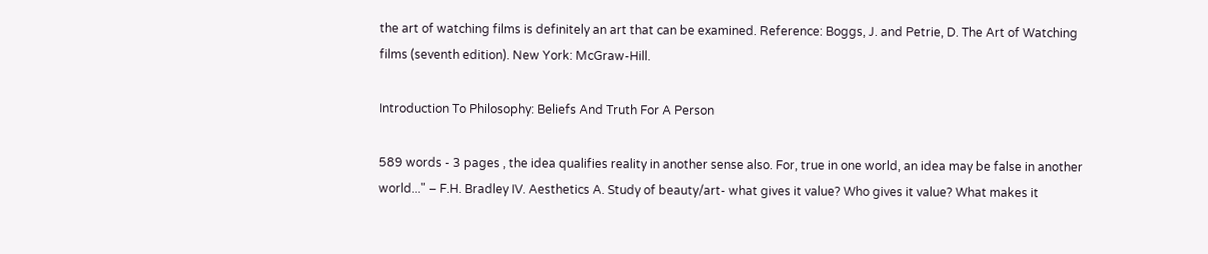the art of watching films is definitely an art that can be examined. Reference: Boggs, J. and Petrie, D. The Art of Watching films (seventh edition). New York: McGraw-Hill.

Introduction To Philosophy: Beliefs And Truth For A Person

589 words - 3 pages , the idea qualifies reality in another sense also. For, true in one world, an idea may be false in another world..." – F.H. Bradley IV. Aesthetics A. Study of beauty/art- what gives it value? Who gives it value? What makes it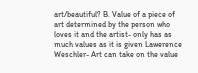art/beautiful? B. Value of a piece of art determined by the person who loves it and the artist- only has as much values as it is given Lawerence Weschler- Art can take on the value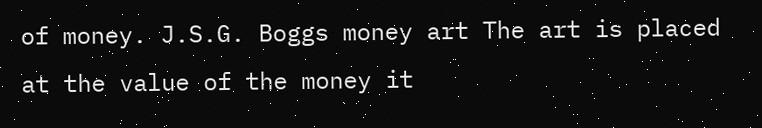of money. J.S.G. Boggs money art The art is placed at the value of the money it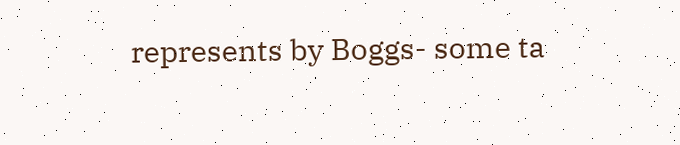represents by Boggs- some ta